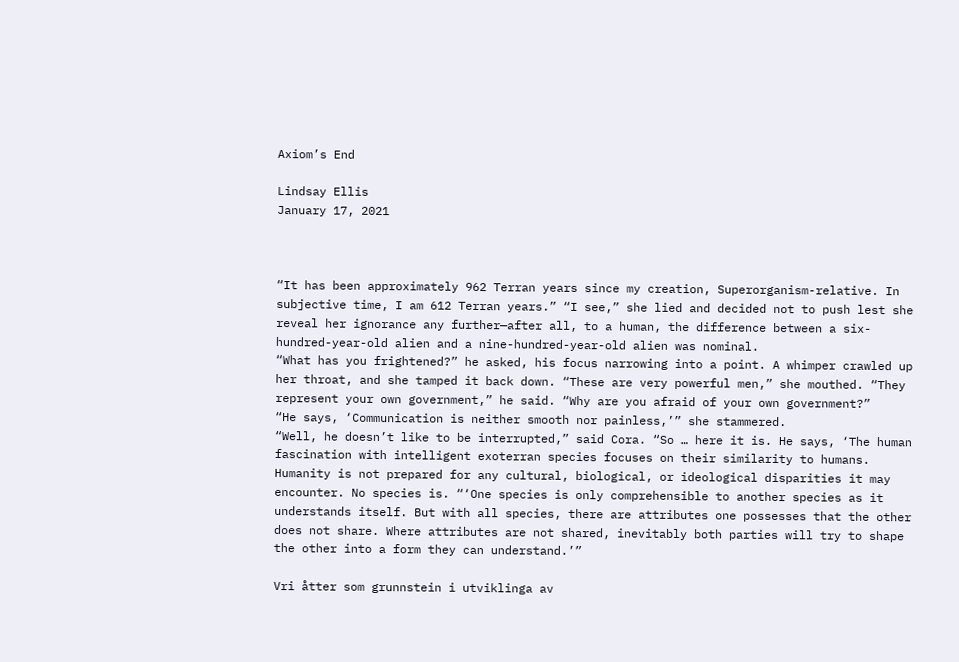Axiom’s End

Lindsay Ellis
January 17, 2021



“It has been approximately 962 Terran years since my creation, Superorganism-relative. In subjective time, I am 612 Terran years.” “I see,” she lied and decided not to push lest she reveal her ignorance any further—after all, to a human, the difference between a six-hundred-year-old alien and a nine-hundred-year-old alien was nominal.
“What has you frightened?” he asked, his focus narrowing into a point. A whimper crawled up her throat, and she tamped it back down. “These are very powerful men,” she mouthed. “They represent your own government,” he said. “Why are you afraid of your own government?”
“He says, ‘Communication is neither smooth nor painless,’” she stammered.
“Well, he doesn’t like to be interrupted,” said Cora. “So … here it is. He says, ‘The human fascination with intelligent exoterran species focuses on their similarity to humans. Humanity is not prepared for any cultural, biological, or ideological disparities it may encounter. No species is. “‘One species is only comprehensible to another species as it understands itself. But with all species, there are attributes one possesses that the other does not share. Where attributes are not shared, inevitably both parties will try to shape the other into a form they can understand.’”

Vri åtter som grunnstein i utviklinga av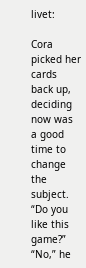livet:

Cora picked her cards back up, deciding now was a good time to change the subject. “Do you like this game?” “No,” he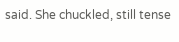said. She chuckled, still tense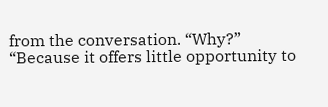from the conversation. “Why?” “Because it offers little opportunity to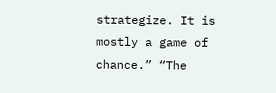strategize. It is mostly a game of chance.” “The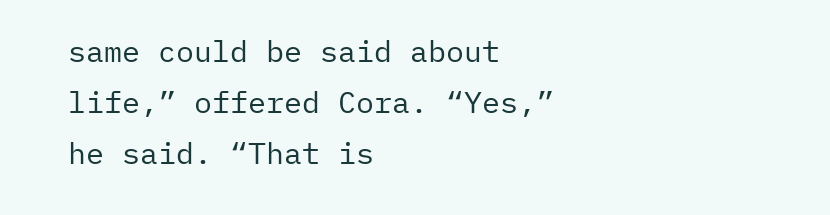same could be said about life,” offered Cora. “Yes,” he said. “That is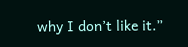why I don’t like it.”